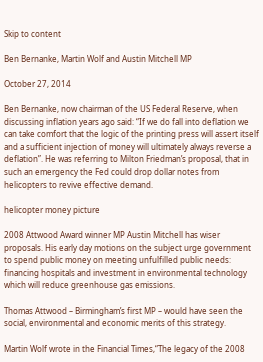Skip to content

Ben Bernanke, Martin Wolf and Austin Mitchell MP

October 27, 2014

Ben Bernanke, now chairman of the US Federal Reserve, when discussing inflation years ago said: “If we do fall into deflation we can take comfort that the logic of the printing press will assert itself and a sufficient injection of money will ultimately always reverse a deflation”. He was referring to Milton Friedman’s proposal, that in such an emergency the Fed could drop dollar notes from helicopters to revive effective demand.

helicopter money picture

2008 Attwood Award winner MP Austin Mitchell has wiser proposals. His early day motions on the subject urge government to spend public money on meeting unfulfilled public needs: financing hospitals and investment in environmental technology which will reduce greenhouse gas emissions.

Thomas Attwood – Birmingham’s first MP – would have seen the social, environmental and economic merits of this strategy.

Martin Wolf wrote in the Financial Times,“The legacy of the 2008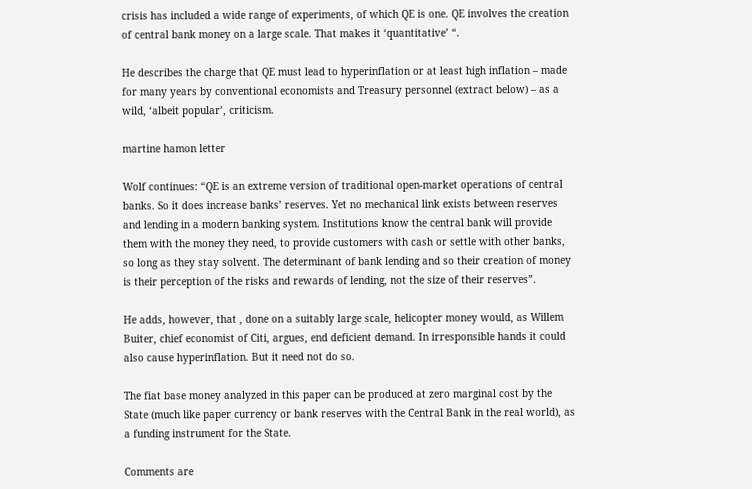crisis has included a wide range of experiments, of which QE is one. QE involves the creation of central bank money on a large scale. That makes it ‘quantitative’ “.

He describes the charge that QE must lead to hyperinflation or at least high inflation – made for many years by conventional economists and Treasury personnel (extract below) – as a wild, ‘albeit popular’, criticism.

martine hamon letter

Wolf continues: “QE is an extreme version of traditional open-market operations of central banks. So it does increase banks’ reserves. Yet no mechanical link exists between reserves and lending in a modern banking system. Institutions know the central bank will provide them with the money they need, to provide customers with cash or settle with other banks, so long as they stay solvent. The determinant of bank lending and so their creation of money is their perception of the risks and rewards of lending, not the size of their reserves”.

He adds, however, that , done on a suitably large scale, helicopter money would, as Willem Buiter, chief economist of Citi, argues, end deficient demand. In irresponsible hands it could also cause hyperinflation. But it need not do so.

The fiat base money analyzed in this paper can be produced at zero marginal cost by the State (much like paper currency or bank reserves with the Central Bank in the real world), as a funding instrument for the State.

Comments are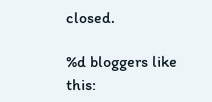closed.

%d bloggers like this: